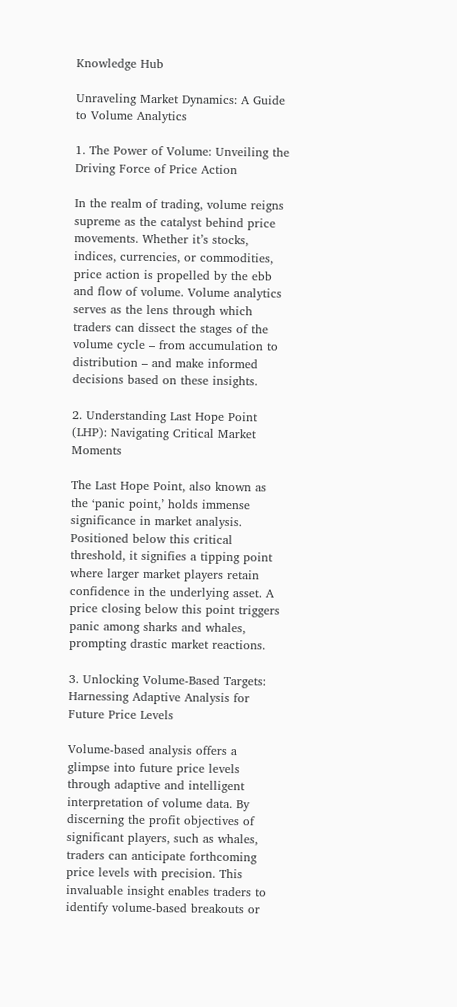Knowledge Hub

Unraveling Market Dynamics: A Guide to Volume Analytics

1. The Power of Volume: Unveiling the Driving Force of Price Action

In the realm of trading, volume reigns supreme as the catalyst behind price movements. Whether it’s stocks, indices, currencies, or commodities, price action is propelled by the ebb and flow of volume. Volume analytics serves as the lens through which traders can dissect the stages of the volume cycle – from accumulation to distribution – and make informed decisions based on these insights.

2. Understanding Last Hope Point (LHP): Navigating Critical Market Moments

The Last Hope Point, also known as the ‘panic point,’ holds immense significance in market analysis. Positioned below this critical threshold, it signifies a tipping point where larger market players retain confidence in the underlying asset. A price closing below this point triggers panic among sharks and whales, prompting drastic market reactions.

3. Unlocking Volume-Based Targets: Harnessing Adaptive Analysis for Future Price Levels

Volume-based analysis offers a glimpse into future price levels through adaptive and intelligent interpretation of volume data. By discerning the profit objectives of significant players, such as whales, traders can anticipate forthcoming price levels with precision. This invaluable insight enables traders to identify volume-based breakouts or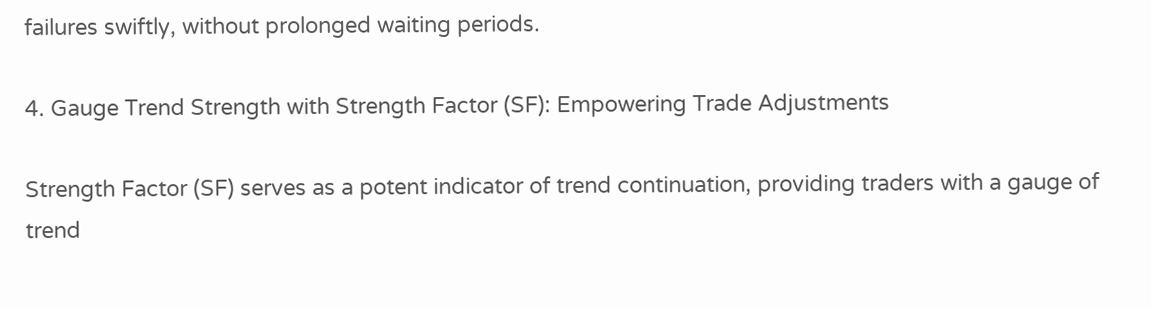failures swiftly, without prolonged waiting periods.

4. Gauge Trend Strength with Strength Factor (SF): Empowering Trade Adjustments

Strength Factor (SF) serves as a potent indicator of trend continuation, providing traders with a gauge of trend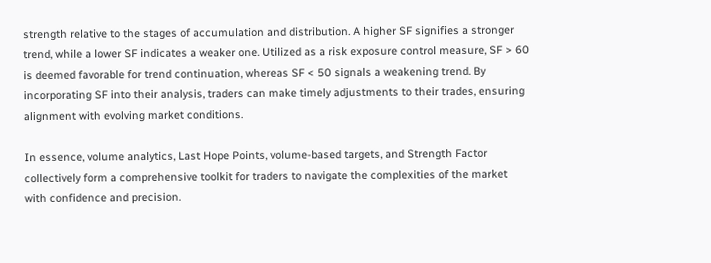strength relative to the stages of accumulation and distribution. A higher SF signifies a stronger trend, while a lower SF indicates a weaker one. Utilized as a risk exposure control measure, SF > 60 is deemed favorable for trend continuation, whereas SF < 50 signals a weakening trend. By incorporating SF into their analysis, traders can make timely adjustments to their trades, ensuring alignment with evolving market conditions.

In essence, volume analytics, Last Hope Points, volume-based targets, and Strength Factor collectively form a comprehensive toolkit for traders to navigate the complexities of the market with confidence and precision.